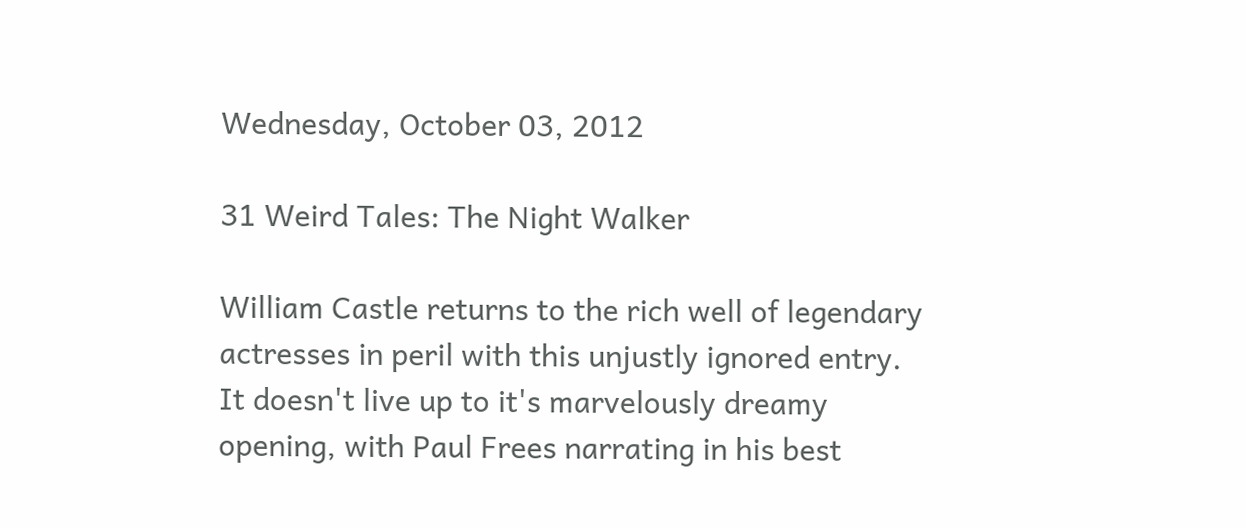Wednesday, October 03, 2012

31 Weird Tales: The Night Walker

William Castle returns to the rich well of legendary actresses in peril with this unjustly ignored entry. It doesn't live up to it's marvelously dreamy opening, with Paul Frees narrating in his best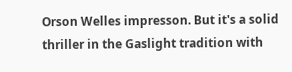Orson Welles impresson. But it's a solid thriller in the Gaslight tradition with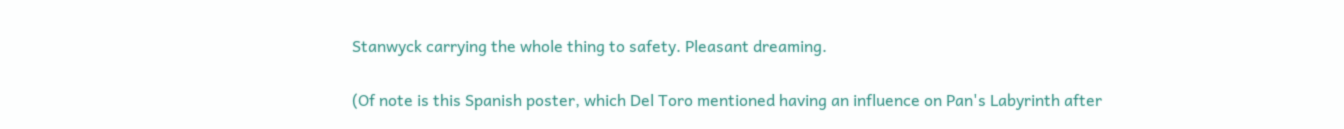Stanwyck carrying the whole thing to safety. Pleasant dreaming.

(Of note is this Spanish poster, which Del Toro mentioned having an influence on Pan's Labyrinth after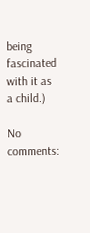being fascinated with it as a child.)

No comments: